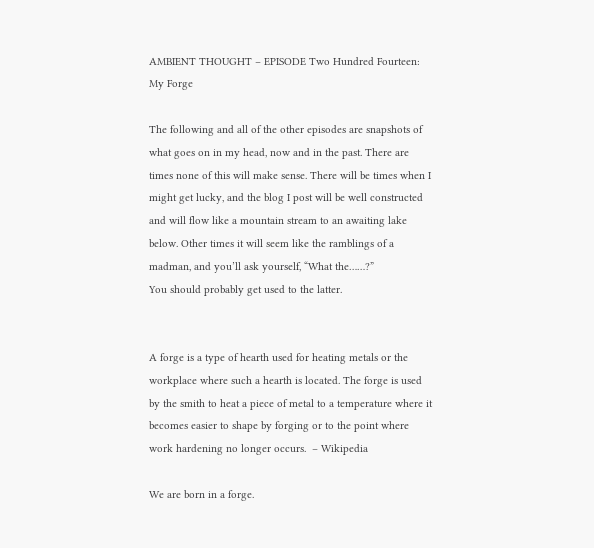AMBIENT THOUGHT – EPISODE Two Hundred Fourteen: My Forge

The following and all of the other episodes are snapshots of what goes on in my head, now and in the past. There are times none of this will make sense. There will be times when I might get lucky, and the blog I post will be well constructed and will flow like a mountain stream to an awaiting lake below. Other times it will seem like the ramblings of a madman, and you’ll ask yourself, “What the……?”
You should probably get used to the latter.


A forge is a type of hearth used for heating metals or the workplace where such a hearth is located. The forge is used by the smith to heat a piece of metal to a temperature where it becomes easier to shape by forging or to the point where work hardening no longer occurs.  – Wikipedia

We are born in a forge.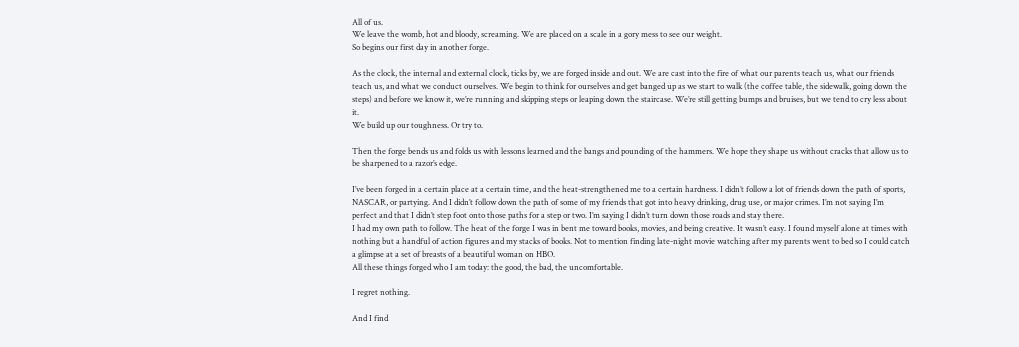All of us.
We leave the womb, hot and bloody, screaming. We are placed on a scale in a gory mess to see our weight.
So begins our first day in another forge.

As the clock, the internal and external clock, ticks by, we are forged inside and out. We are cast into the fire of what our parents teach us, what our friends teach us, and what we conduct ourselves. We begin to think for ourselves and get banged up as we start to walk (the coffee table, the sidewalk, going down the steps) and before we know it, we’re running and skipping steps or leaping down the staircase. We’re still getting bumps and bruises, but we tend to cry less about it.
We build up our toughness. Or try to.

Then the forge bends us and folds us with lessons learned and the bangs and pounding of the hammers. We hope they shape us without cracks that allow us to be sharpened to a razor’s edge.

I’ve been forged in a certain place at a certain time, and the heat-strengthened me to a certain hardness. I didn’t follow a lot of friends down the path of sports, NASCAR, or partying. And I didn’t follow down the path of some of my friends that got into heavy drinking, drug use, or major crimes. I’m not saying I’m perfect and that I didn’t step foot onto those paths for a step or two. I’m saying I didn’t turn down those roads and stay there.
I had my own path to follow. The heat of the forge I was in bent me toward books, movies, and being creative. It wasn’t easy. I found myself alone at times with nothing but a handful of action figures and my stacks of books. Not to mention finding late-night movie watching after my parents went to bed so I could catch a glimpse at a set of breasts of a beautiful woman on HBO.
All these things forged who I am today: the good, the bad, the uncomfortable.

I regret nothing.

And I find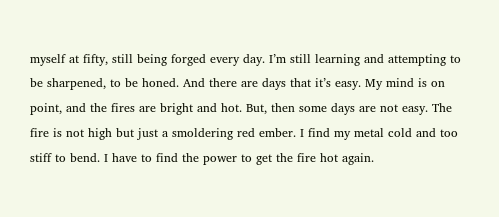myself at fifty, still being forged every day. I’m still learning and attempting to be sharpened, to be honed. And there are days that it’s easy. My mind is on point, and the fires are bright and hot. But, then some days are not easy. The fire is not high but just a smoldering red ember. I find my metal cold and too stiff to bend. I have to find the power to get the fire hot again.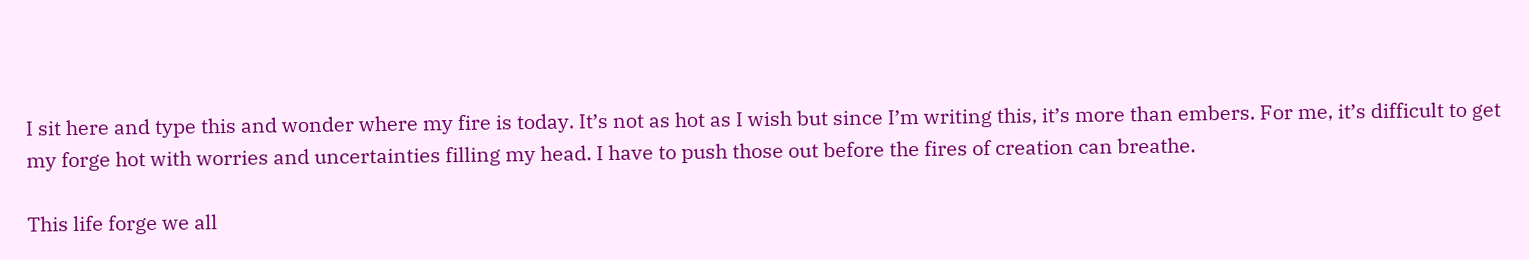I sit here and type this and wonder where my fire is today. It’s not as hot as I wish but since I’m writing this, it’s more than embers. For me, it’s difficult to get my forge hot with worries and uncertainties filling my head. I have to push those out before the fires of creation can breathe.

This life forge we all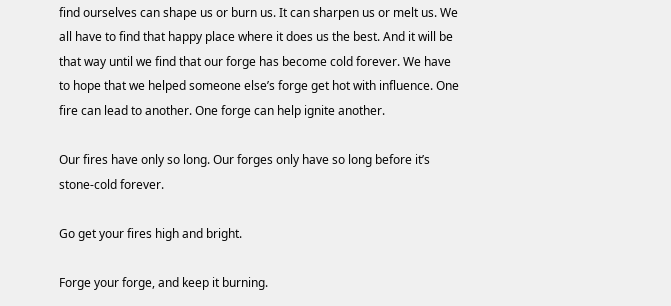find ourselves can shape us or burn us. It can sharpen us or melt us. We all have to find that happy place where it does us the best. And it will be that way until we find that our forge has become cold forever. We have to hope that we helped someone else’s forge get hot with influence. One fire can lead to another. One forge can help ignite another.

Our fires have only so long. Our forges only have so long before it’s stone-cold forever.

Go get your fires high and bright.

Forge your forge, and keep it burning.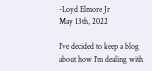-Loyd Elmore Jr
May 13th, 2022

I’ve decided to keep a blog about how I’m dealing with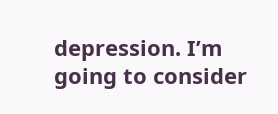depression. I’m going to consider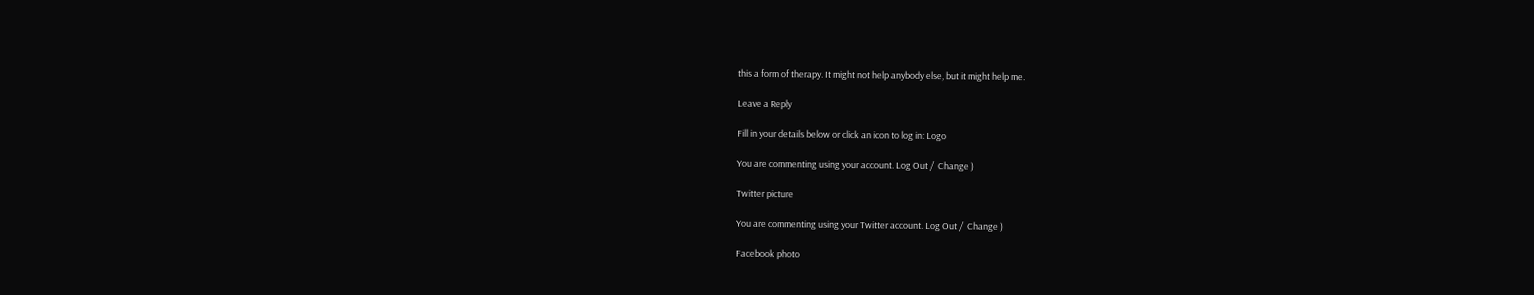this a form of therapy. It might not help anybody else, but it might help me.

Leave a Reply

Fill in your details below or click an icon to log in: Logo

You are commenting using your account. Log Out /  Change )

Twitter picture

You are commenting using your Twitter account. Log Out /  Change )

Facebook photo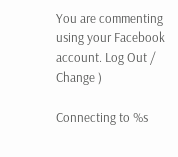You are commenting using your Facebook account. Log Out /  Change )

Connecting to %s